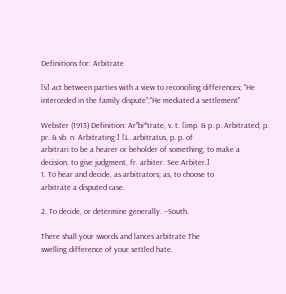Definitions for: Arbitrate

[v] act between parties with a view to reconciling differences; "He interceded in the family dispute";"He mediated a settlement"

Webster (1913) Definition: Ar"bi*trate, v. t. [imp. & p. p. Arbitrated; p.
pr. & vb. n. Arbitrating.] [L. arbitratus, p. p. of
arbitrari to be a hearer or beholder of something, to make a
decision, to give judgment, fr. arbiter. See Arbiter.]
1. To hear and decide, as arbitrators; as, to choose to
arbitrate a disputed case.

2. To decide, or determine generally. --South.

There shall your swords and lances arbitrate The
swelling difference of your settled hate.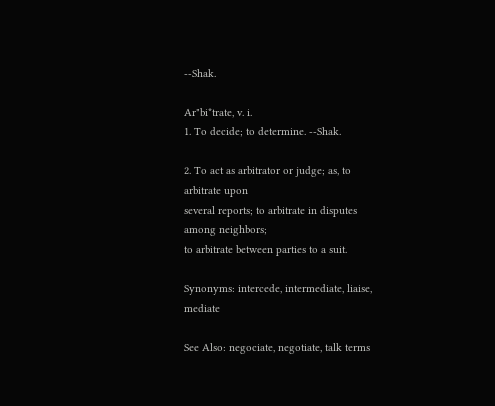--Shak.

Ar"bi*trate, v. i.
1. To decide; to determine. --Shak.

2. To act as arbitrator or judge; as, to arbitrate upon
several reports; to arbitrate in disputes among neighbors;
to arbitrate between parties to a suit.

Synonyms: intercede, intermediate, liaise, mediate

See Also: negociate, negotiate, talk terms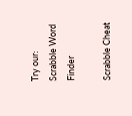Try our:
Scrabble Word Finder

Scrabble Cheat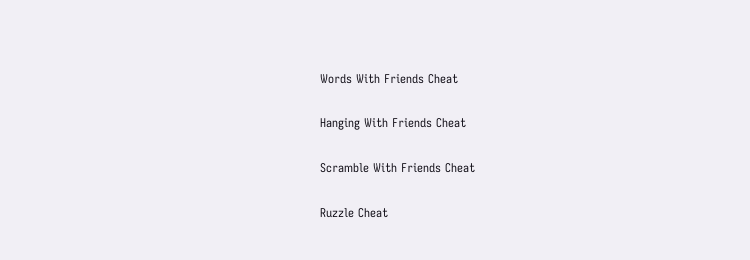Words With Friends Cheat

Hanging With Friends Cheat

Scramble With Friends Cheat

Ruzzle Cheat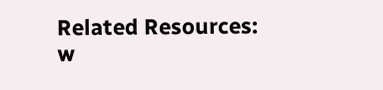Related Resources:
w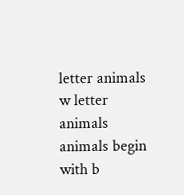letter animals
w letter animals
animals begin with b